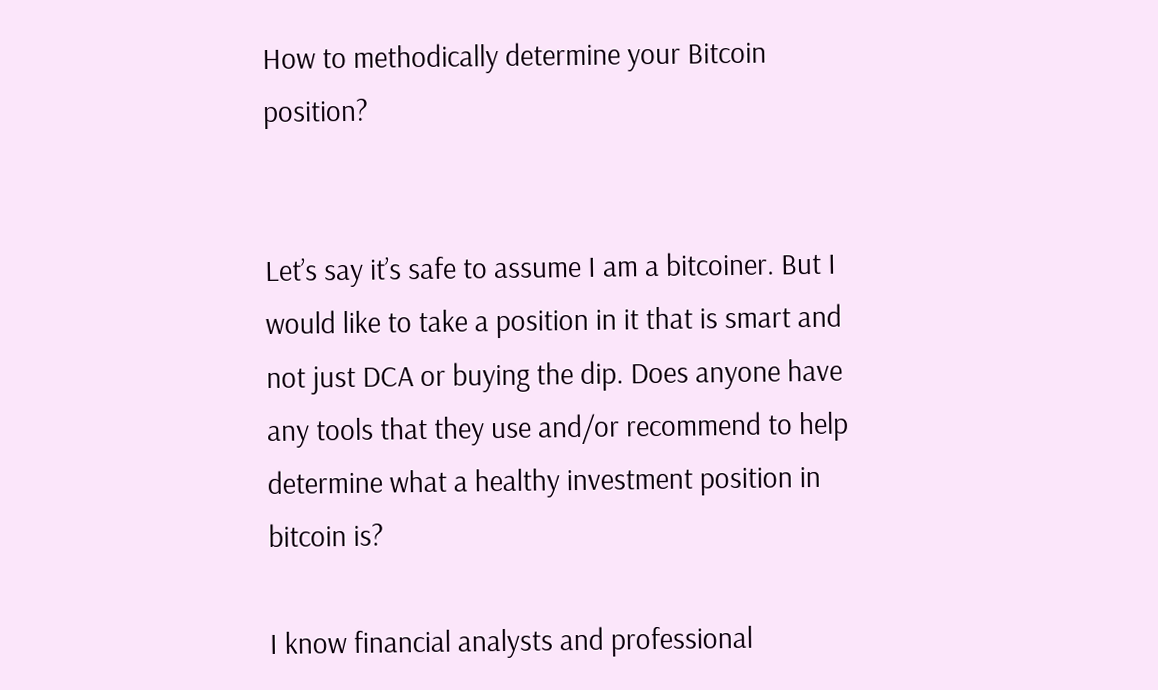How to methodically determine your Bitcoin position?


Let’s say it’s safe to assume I am a bitcoiner. But I would like to take a position in it that is smart and not just DCA or buying the dip. Does anyone have any tools that they use and/or recommend to help determine what a healthy investment position in bitcoin is?

I know financial analysts and professional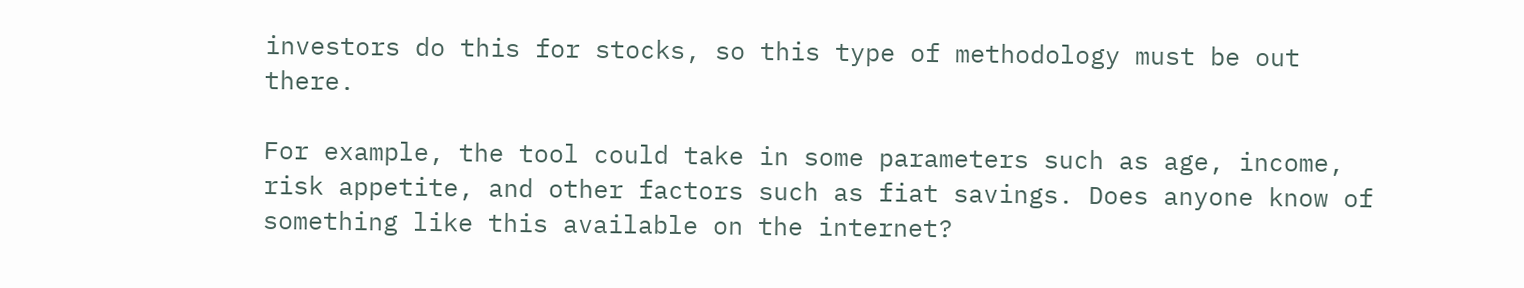investors do this for stocks, so this type of methodology must be out there.

For example, the tool could take in some parameters such as age, income, risk appetite, and other factors such as fiat savings. Does anyone know of something like this available on the internet?